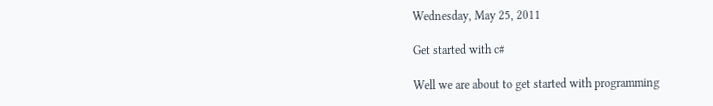Wednesday, May 25, 2011

Get started with c#

Well we are about to get started with programming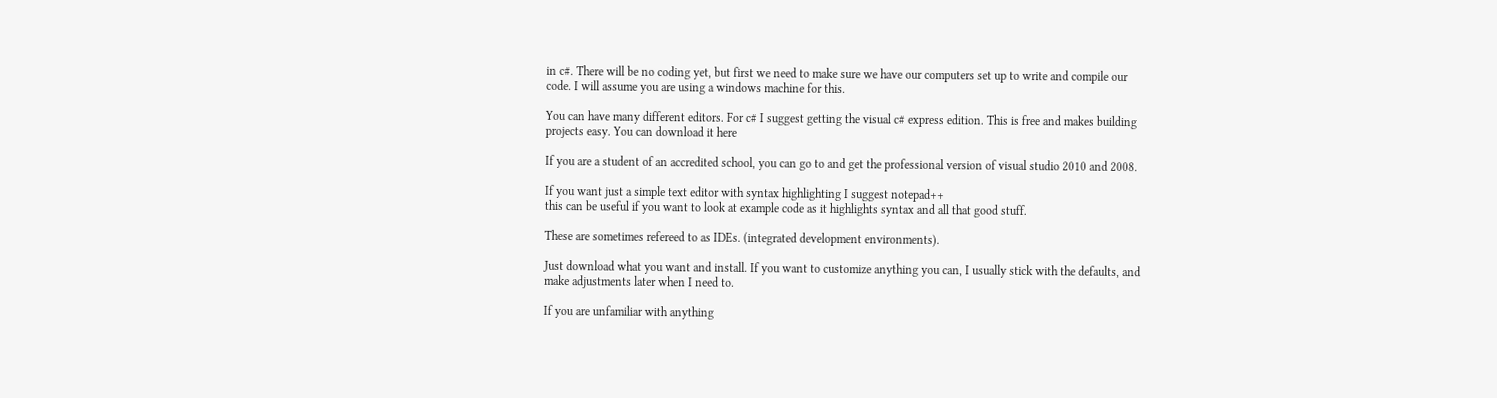in c#. There will be no coding yet, but first we need to make sure we have our computers set up to write and compile our code. I will assume you are using a windows machine for this.

You can have many different editors. For c# I suggest getting the visual c# express edition. This is free and makes building projects easy. You can download it here

If you are a student of an accredited school, you can go to and get the professional version of visual studio 2010 and 2008.

If you want just a simple text editor with syntax highlighting I suggest notepad++
this can be useful if you want to look at example code as it highlights syntax and all that good stuff.

These are sometimes refereed to as IDEs. (integrated development environments).

Just download what you want and install. If you want to customize anything you can, I usually stick with the defaults, and make adjustments later when I need to.

If you are unfamiliar with anything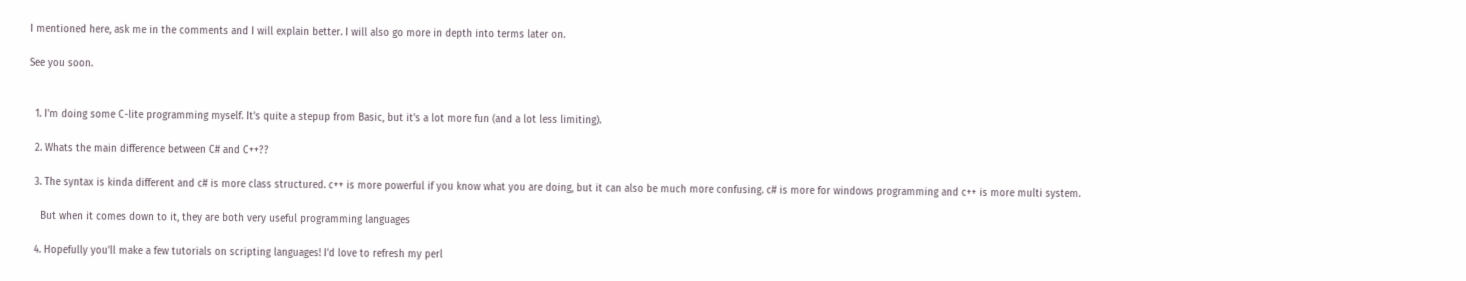I mentioned here, ask me in the comments and I will explain better. I will also go more in depth into terms later on.

See you soon.


  1. I'm doing some C-lite programming myself. It's quite a stepup from Basic, but it's a lot more fun (and a lot less limiting).

  2. Whats the main difference between C# and C++??

  3. The syntax is kinda different and c# is more class structured. c++ is more powerful if you know what you are doing, but it can also be much more confusing. c# is more for windows programming and c++ is more multi system.

    But when it comes down to it, they are both very useful programming languages

  4. Hopefully you'll make a few tutorials on scripting languages! I'd love to refresh my perl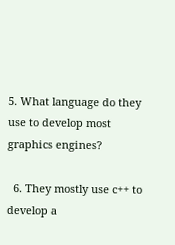5. What language do they use to develop most graphics engines?

  6. They mostly use c++ to develop a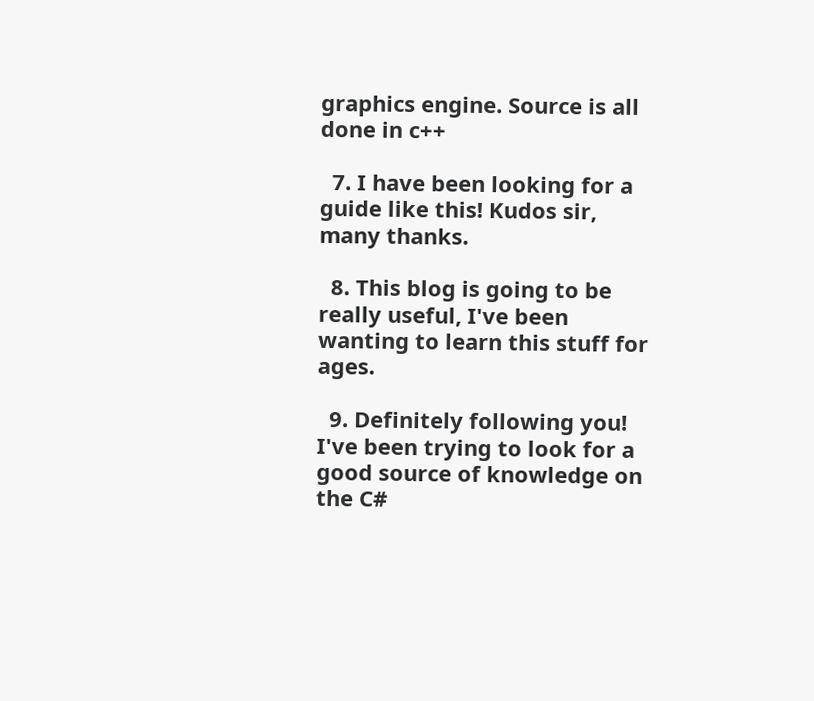graphics engine. Source is all done in c++

  7. I have been looking for a guide like this! Kudos sir, many thanks.

  8. This blog is going to be really useful, I've been wanting to learn this stuff for ages.

  9. Definitely following you! I've been trying to look for a good source of knowledge on the C#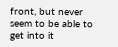front, but never seem to be able to get into it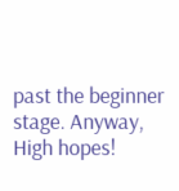past the beginner stage. Anyway, High hopes!